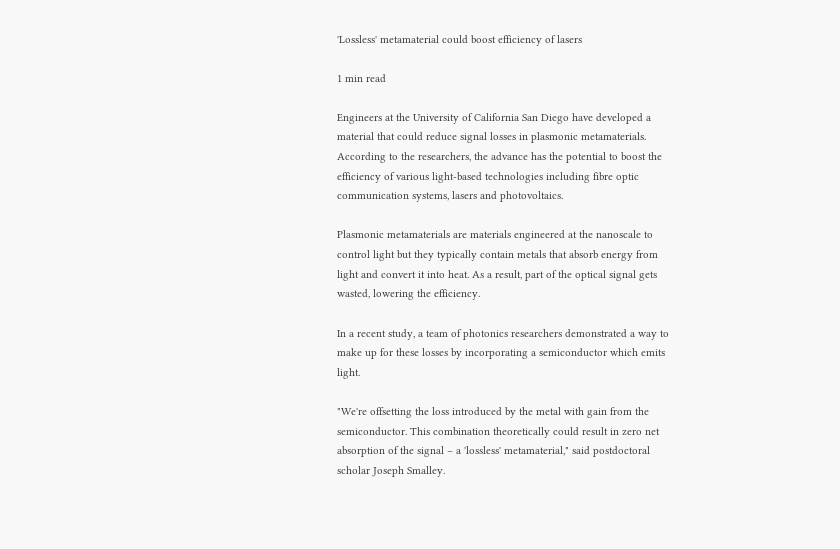'Lossless' metamaterial could boost efficiency of lasers

1 min read

Engineers at the University of California San Diego have developed a material that could reduce signal losses in plasmonic metamaterials. According to the researchers, the advance has the potential to boost the efficiency of various light-based technologies including fibre optic communication systems, lasers and photovoltaics.

Plasmonic metamaterials are materials engineered at the nanoscale to control light but they typically contain metals that absorb energy from light and convert it into heat. As a result, part of the optical signal gets wasted, lowering the efficiency.

In a recent study, a team of photonics researchers demonstrated a way to make up for these losses by incorporating a semiconductor which emits light.

"We're offsetting the loss introduced by the metal with gain from the semiconductor. This combination theoretically could result in zero net absorption of the signal – a 'lossless' metamaterial," said postdoctoral scholar Joseph Smalley.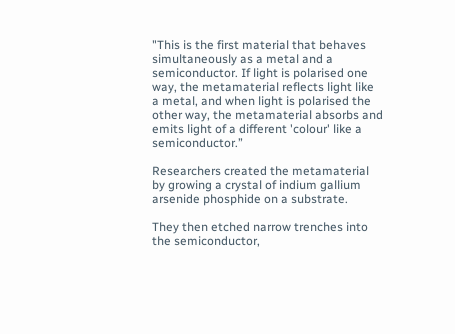"This is the first material that behaves simultaneously as a metal and a semiconductor. If light is polarised one way, the metamaterial reflects light like a metal, and when light is polarised the other way, the metamaterial absorbs and emits light of a different 'colour' like a semiconductor.”

Researchers created the metamaterial by growing a crystal of indium gallium arsenide phosphide on a substrate.

They then etched narrow trenches into the semiconductor,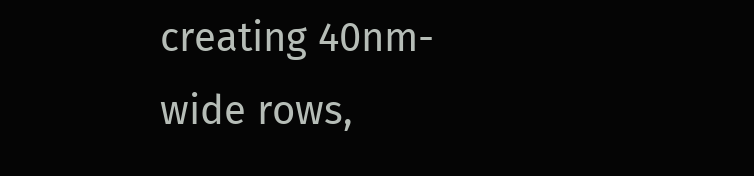creating 40nm-wide rows,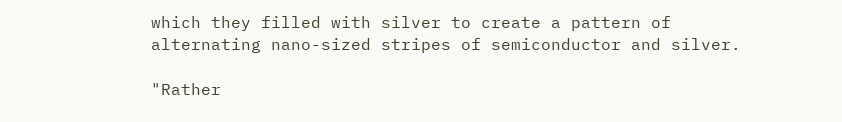which they filled with silver to create a pattern of alternating nano-sized stripes of semiconductor and silver.

"Rather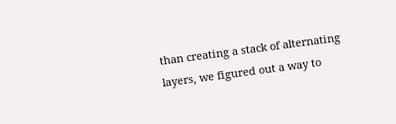than creating a stack of alternating layers, we figured out a way to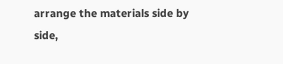arrange the materials side by side,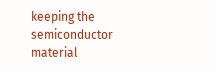keeping the semiconductor material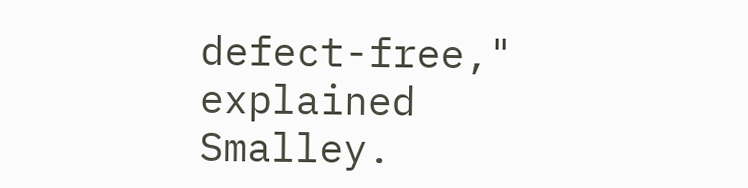defect-free," explained Smalley.